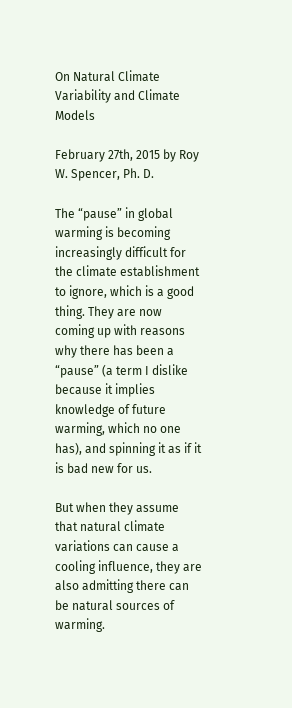On Natural Climate Variability and Climate Models

February 27th, 2015 by Roy W. Spencer, Ph. D.

The “pause” in global warming is becoming increasingly difficult for the climate establishment to ignore, which is a good thing. They are now coming up with reasons why there has been a “pause” (a term I dislike because it implies knowledge of future warming, which no one has), and spinning it as if it is bad new for us.

But when they assume that natural climate variations can cause a cooling influence, they are also admitting there can be natural sources of warming.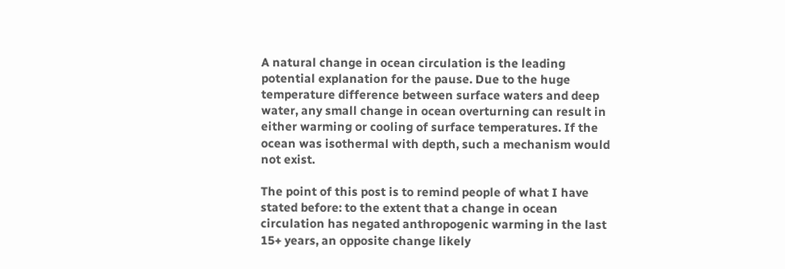A natural change in ocean circulation is the leading potential explanation for the pause. Due to the huge temperature difference between surface waters and deep water, any small change in ocean overturning can result in either warming or cooling of surface temperatures. If the ocean was isothermal with depth, such a mechanism would not exist.

The point of this post is to remind people of what I have stated before: to the extent that a change in ocean circulation has negated anthropogenic warming in the last 15+ years, an opposite change likely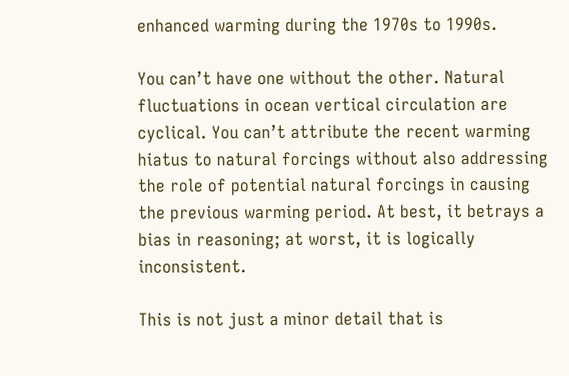enhanced warming during the 1970s to 1990s.

You can’t have one without the other. Natural fluctuations in ocean vertical circulation are cyclical. You can’t attribute the recent warming hiatus to natural forcings without also addressing the role of potential natural forcings in causing the previous warming period. At best, it betrays a bias in reasoning; at worst, it is logically inconsistent.

This is not just a minor detail that is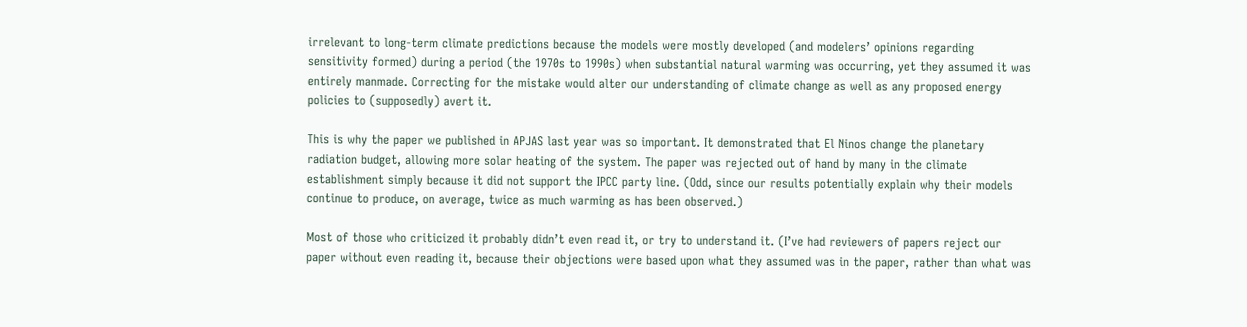irrelevant to long-term climate predictions because the models were mostly developed (and modelers’ opinions regarding sensitivity formed) during a period (the 1970s to 1990s) when substantial natural warming was occurring, yet they assumed it was entirely manmade. Correcting for the mistake would alter our understanding of climate change as well as any proposed energy policies to (supposedly) avert it.

This is why the paper we published in APJAS last year was so important. It demonstrated that El Ninos change the planetary radiation budget, allowing more solar heating of the system. The paper was rejected out of hand by many in the climate establishment simply because it did not support the IPCC party line. (Odd, since our results potentially explain why their models continue to produce, on average, twice as much warming as has been observed.)

Most of those who criticized it probably didn’t even read it, or try to understand it. (I’ve had reviewers of papers reject our paper without even reading it, because their objections were based upon what they assumed was in the paper, rather than what was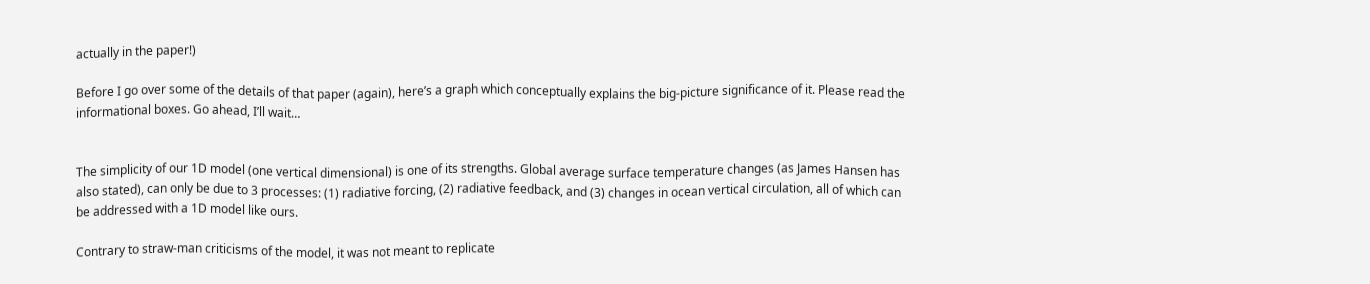actually in the paper!)

Before I go over some of the details of that paper (again), here’s a graph which conceptually explains the big-picture significance of it. Please read the informational boxes. Go ahead, I’ll wait…


The simplicity of our 1D model (one vertical dimensional) is one of its strengths. Global average surface temperature changes (as James Hansen has also stated), can only be due to 3 processes: (1) radiative forcing, (2) radiative feedback, and (3) changes in ocean vertical circulation, all of which can be addressed with a 1D model like ours.

Contrary to straw-man criticisms of the model, it was not meant to replicate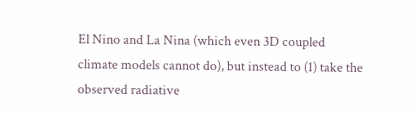El Nino and La Nina (which even 3D coupled climate models cannot do), but instead to (1) take the observed radiative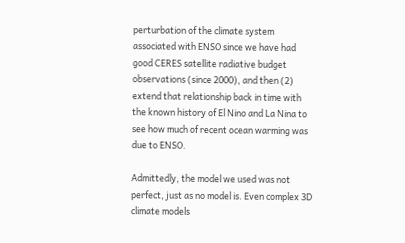perturbation of the climate system associated with ENSO since we have had good CERES satellite radiative budget observations (since 2000), and then (2) extend that relationship back in time with the known history of El Nino and La Nina to see how much of recent ocean warming was due to ENSO.

Admittedly, the model we used was not perfect, just as no model is. Even complex 3D climate models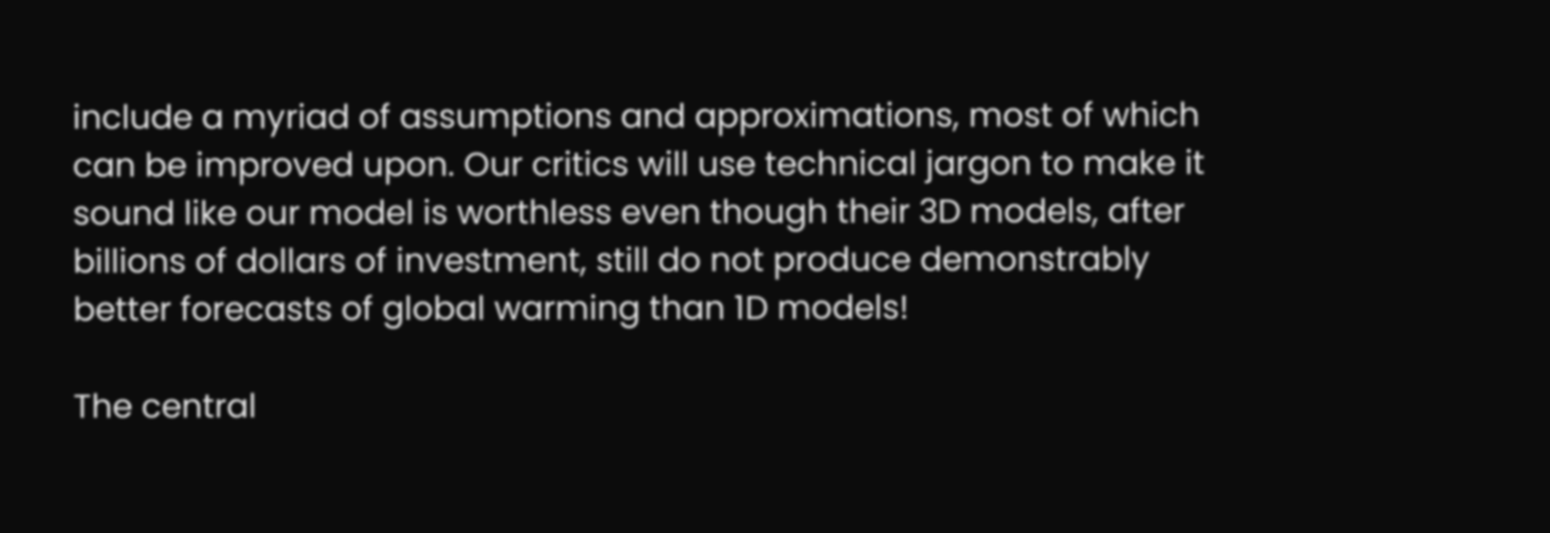include a myriad of assumptions and approximations, most of which can be improved upon. Our critics will use technical jargon to make it sound like our model is worthless even though their 3D models, after billions of dollars of investment, still do not produce demonstrably better forecasts of global warming than 1D models!

The central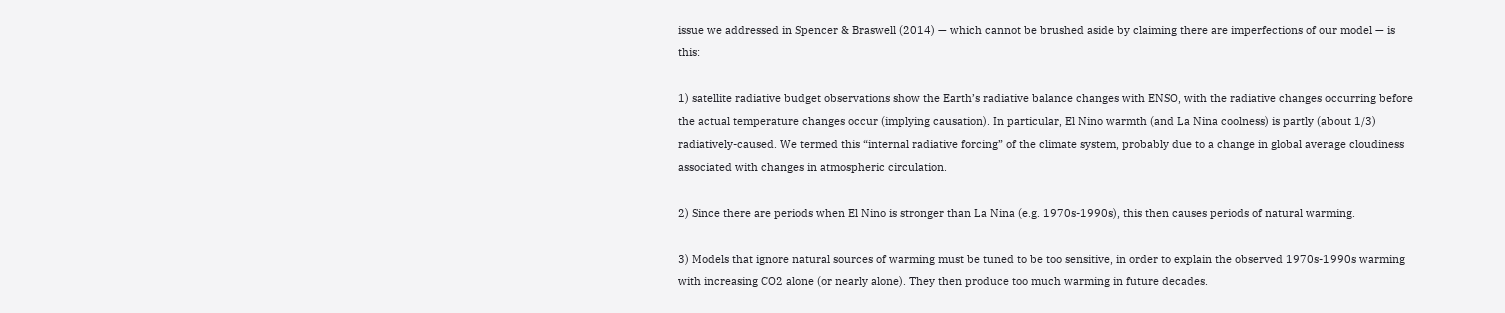issue we addressed in Spencer & Braswell (2014) — which cannot be brushed aside by claiming there are imperfections of our model — is this:

1) satellite radiative budget observations show the Earth’s radiative balance changes with ENSO, with the radiative changes occurring before the actual temperature changes occur (implying causation). In particular, El Nino warmth (and La Nina coolness) is partly (about 1/3) radiatively-caused. We termed this “internal radiative forcing” of the climate system, probably due to a change in global average cloudiness associated with changes in atmospheric circulation.

2) Since there are periods when El Nino is stronger than La Nina (e.g. 1970s-1990s), this then causes periods of natural warming.

3) Models that ignore natural sources of warming must be tuned to be too sensitive, in order to explain the observed 1970s-1990s warming with increasing CO2 alone (or nearly alone). They then produce too much warming in future decades.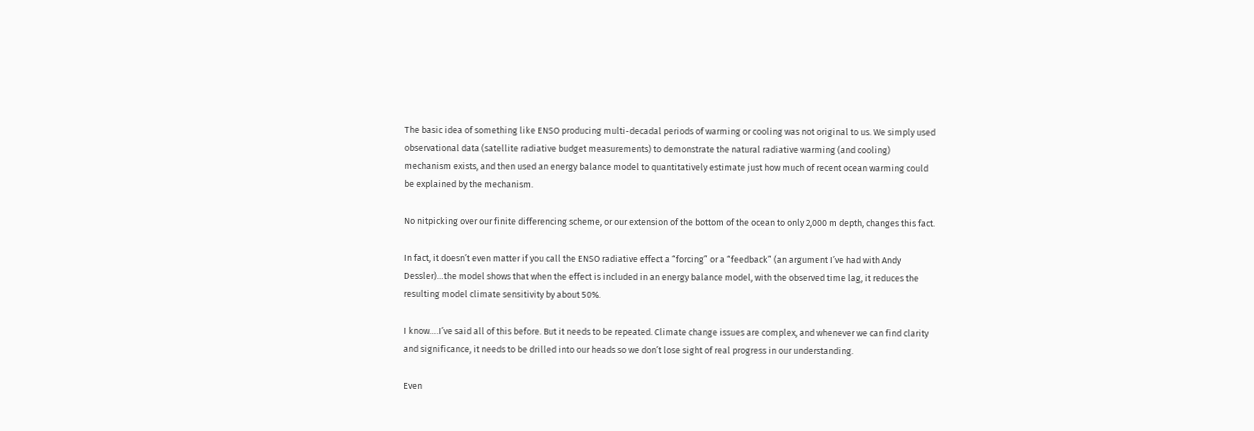The basic idea of something like ENSO producing multi-decadal periods of warming or cooling was not original to us. We simply used observational data (satellite radiative budget measurements) to demonstrate the natural radiative warming (and cooling) mechanism exists, and then used an energy balance model to quantitatively estimate just how much of recent ocean warming could be explained by the mechanism.

No nitpicking over our finite differencing scheme, or our extension of the bottom of the ocean to only 2,000 m depth, changes this fact.

In fact, it doesn’t even matter if you call the ENSO radiative effect a “forcing” or a “feedback” (an argument I’ve had with Andy Dessler)…the model shows that when the effect is included in an energy balance model, with the observed time lag, it reduces the resulting model climate sensitivity by about 50%.

I know….I’ve said all of this before. But it needs to be repeated. Climate change issues are complex, and whenever we can find clarity and significance, it needs to be drilled into our heads so we don’t lose sight of real progress in our understanding.

Even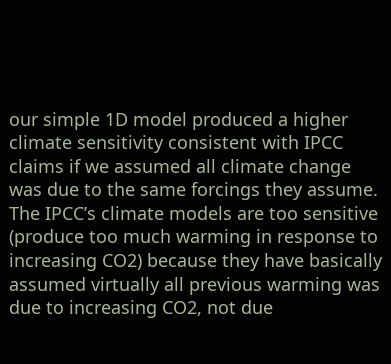our simple 1D model produced a higher climate sensitivity consistent with IPCC claims if we assumed all climate change was due to the same forcings they assume. The IPCC’s climate models are too sensitive (produce too much warming in response to increasing CO2) because they have basically assumed virtually all previous warming was due to increasing CO2, not due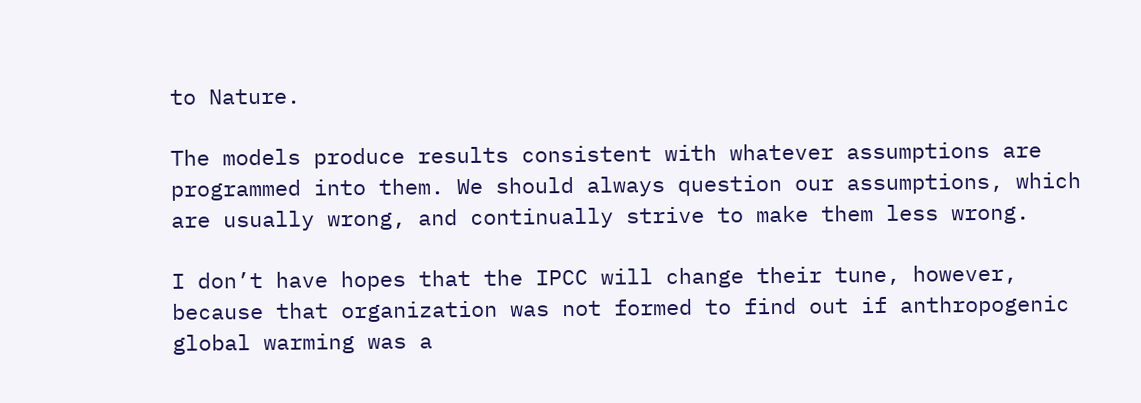to Nature.

The models produce results consistent with whatever assumptions are programmed into them. We should always question our assumptions, which are usually wrong, and continually strive to make them less wrong.

I don’t have hopes that the IPCC will change their tune, however, because that organization was not formed to find out if anthropogenic global warming was a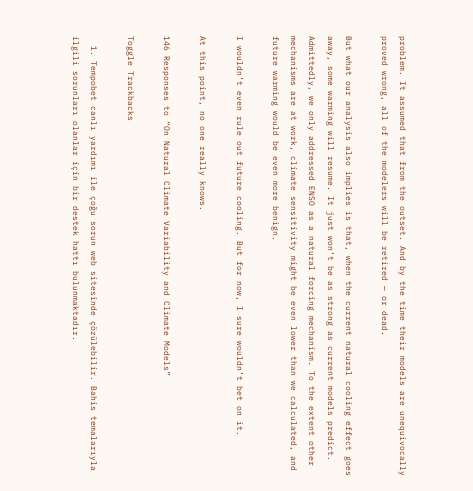problem. It assumed that from the outset. And by the time their models are unequivocally proved wrong, all of the modelers will be retired — or dead.

But what our analysis also implies is that, when the current natural cooling effect goes away, some warming will resume. It just won’t be as strong as current models predict. Admittedly, we only addressed ENSO as a natural forcing mechanism. To the extent other mechanisms are at work, climate sensitivity might be even lower than we calculated, and future warming would be even more benign.

I wouldn’t even rule out future cooling. But for now, I sure wouldn’t bet on it.

At this point, no one really knows.

146 Responses to “On Natural Climate Variability and Climate Models”

Toggle Trackbacks

  1. Tempobet canlı yardımı ile çoğu sorun web sitesinde çözülebilir. Bahis temalarıyla ilgili sorunları olanlar için bir destek hattı bulunmaktadır.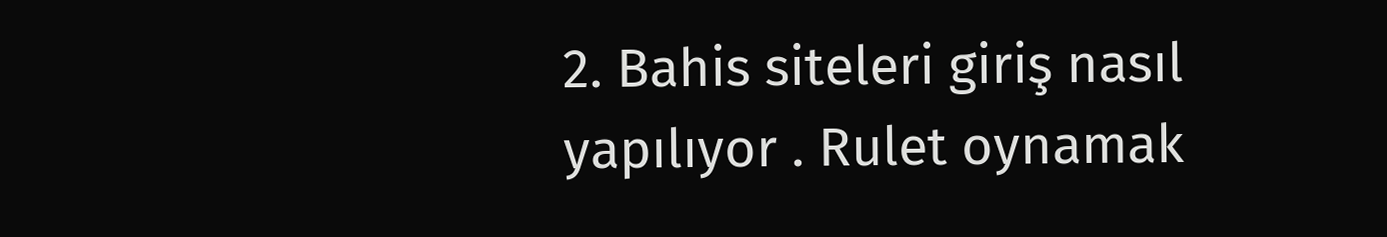2. Bahis siteleri giriş nasıl yapılıyor . Rulet oynamak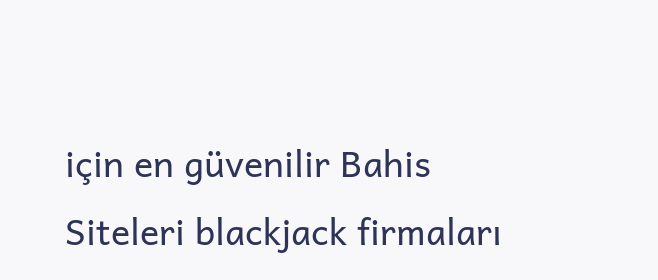için en güvenilir Bahis Siteleri blackjack firmaları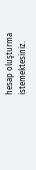hesap oluşturma istemektesiniz.